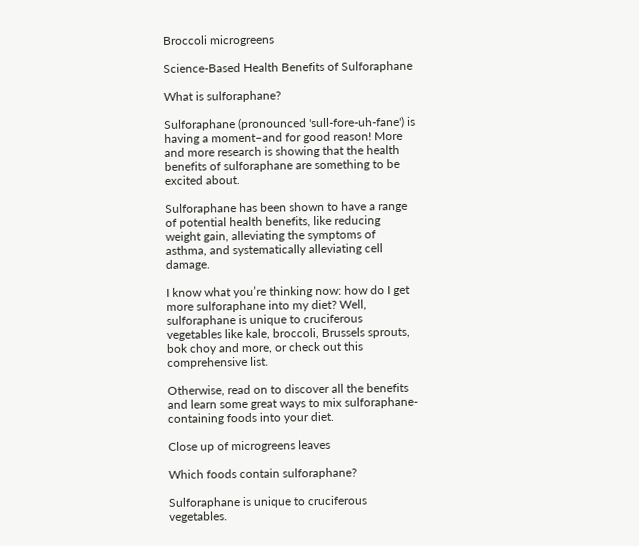Broccoli microgreens

Science-Based Health Benefits of Sulforaphane

What is sulforaphane?

Sulforaphane (pronounced 'sull-fore-uh-fane') is having a moment–and for good reason! More and more research is showing that the health benefits of sulforaphane are something to be excited about.

Sulforaphane has been shown to have a range of potential health benefits, like reducing weight gain, alleviating the symptoms of asthma, and systematically alleviating cell damage.

I know what you’re thinking now: how do I get more sulforaphane into my diet? Well, sulforaphane is unique to cruciferous vegetables like kale, broccoli, Brussels sprouts, bok choy and more, or check out this comprehensive list.

Otherwise, read on to discover all the benefits and learn some great ways to mix sulforaphane-containing foods into your diet.

Close up of microgreens leaves

Which foods contain sulforaphane?

Sulforaphane is unique to cruciferous vegetables.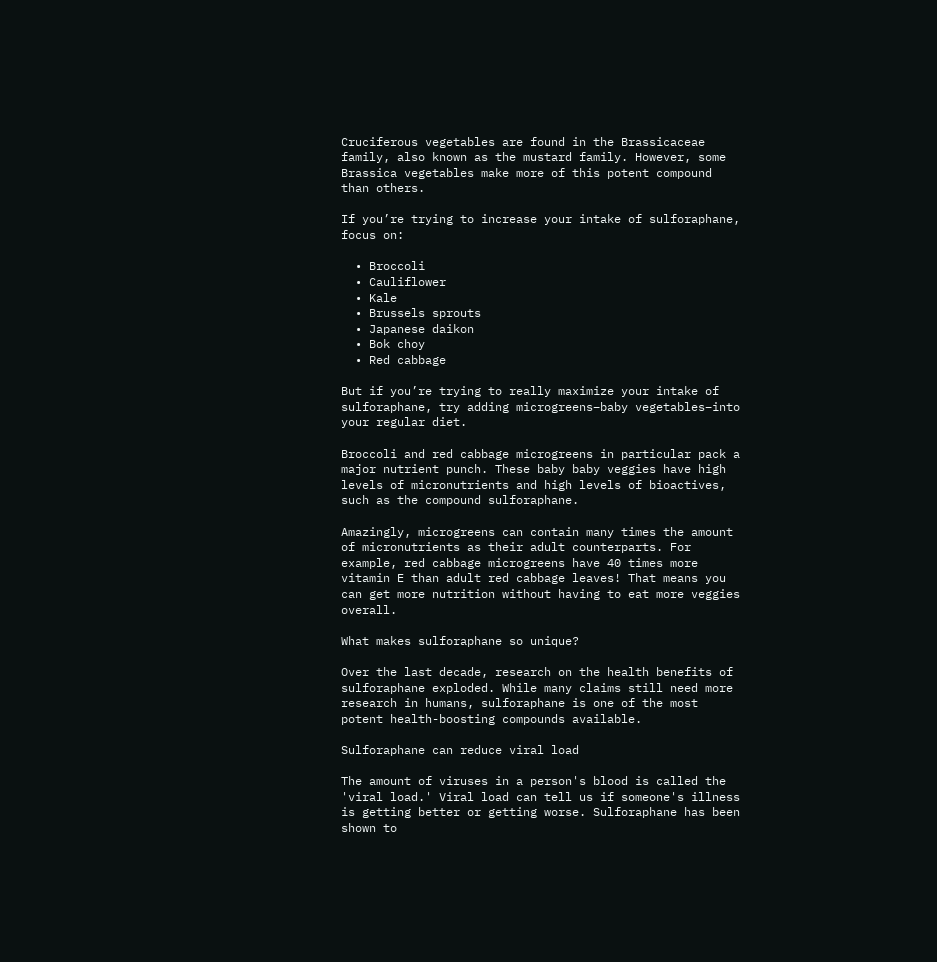Cruciferous vegetables are found in the Brassicaceae family, also known as the mustard family. However, some Brassica vegetables make more of this potent compound than others.

If you’re trying to increase your intake of sulforaphane, focus on:

  • Broccoli
  • Cauliflower
  • Kale
  • Brussels sprouts
  • Japanese daikon
  • Bok choy
  • Red cabbage

But if you’re trying to really maximize your intake of sulforaphane, try adding microgreens–baby vegetables–into your regular diet.

Broccoli and red cabbage microgreens in particular pack a major nutrient punch. These baby baby veggies have high levels of micronutrients and high levels of bioactives, such as the compound sulforaphane.

Amazingly, microgreens can contain many times the amount of micronutrients as their adult counterparts. For example, red cabbage microgreens have 40 times more vitamin E than adult red cabbage leaves! That means you can get more nutrition without having to eat more veggies overall.

What makes sulforaphane so unique?

Over the last decade, research on the health benefits of sulforaphane exploded. While many claims still need more research in humans, sulforaphane is one of the most potent health-boosting compounds available.

Sulforaphane can reduce viral load

The amount of viruses in a person's blood is called the 'viral load.' Viral load can tell us if someone's illness is getting better or getting worse. Sulforaphane has been shown to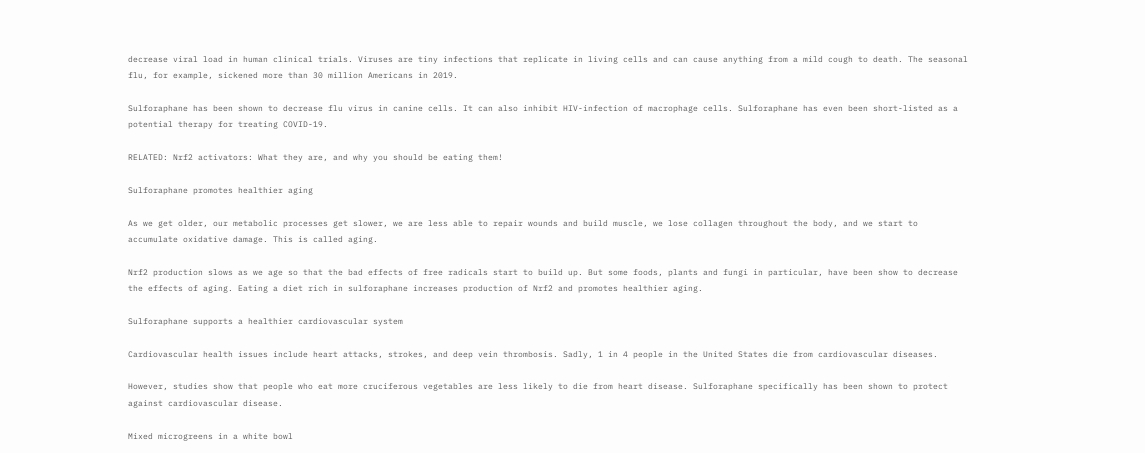decrease viral load in human clinical trials. Viruses are tiny infections that replicate in living cells and can cause anything from a mild cough to death. The seasonal flu, for example, sickened more than 30 million Americans in 2019.

Sulforaphane has been shown to decrease flu virus in canine cells. It can also inhibit HIV-infection of macrophage cells. Sulforaphane has even been short-listed as a potential therapy for treating COVID-19.

RELATED: Nrf2 activators: What they are, and why you should be eating them!

Sulforaphane promotes healthier aging

As we get older, our metabolic processes get slower, we are less able to repair wounds and build muscle, we lose collagen throughout the body, and we start to accumulate oxidative damage. This is called aging.

Nrf2 production slows as we age so that the bad effects of free radicals start to build up. But some foods, plants and fungi in particular, have been show to decrease the effects of aging. Eating a diet rich in sulforaphane increases production of Nrf2 and promotes healthier aging.

Sulforaphane supports a healthier cardiovascular system

Cardiovascular health issues include heart attacks, strokes, and deep vein thrombosis. Sadly, 1 in 4 people in the United States die from cardiovascular diseases.

However, studies show that people who eat more cruciferous vegetables are less likely to die from heart disease. Sulforaphane specifically has been shown to protect against cardiovascular disease.

Mixed microgreens in a white bowl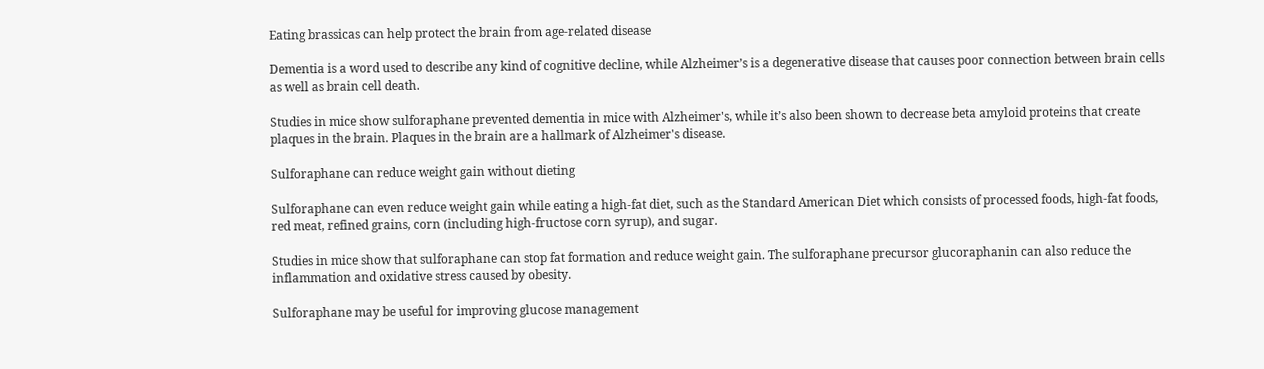Eating brassicas can help protect the brain from age-related disease

Dementia is a word used to describe any kind of cognitive decline, while Alzheimer’s is a degenerative disease that causes poor connection between brain cells as well as brain cell death.

Studies in mice show sulforaphane prevented dementia in mice with Alzheimer's, while it’s also been shown to decrease beta amyloid proteins that create plaques in the brain. Plaques in the brain are a hallmark of Alzheimer's disease.

Sulforaphane can reduce weight gain without dieting

Sulforaphane can even reduce weight gain while eating a high-fat diet, such as the Standard American Diet which consists of processed foods, high-fat foods, red meat, refined grains, corn (including high-fructose corn syrup), and sugar.

Studies in mice show that sulforaphane can stop fat formation and reduce weight gain. The sulforaphane precursor glucoraphanin can also reduce the inflammation and oxidative stress caused by obesity.

Sulforaphane may be useful for improving glucose management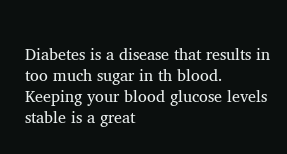Diabetes is a disease that results in too much sugar in th blood. Keeping your blood glucose levels stable is a great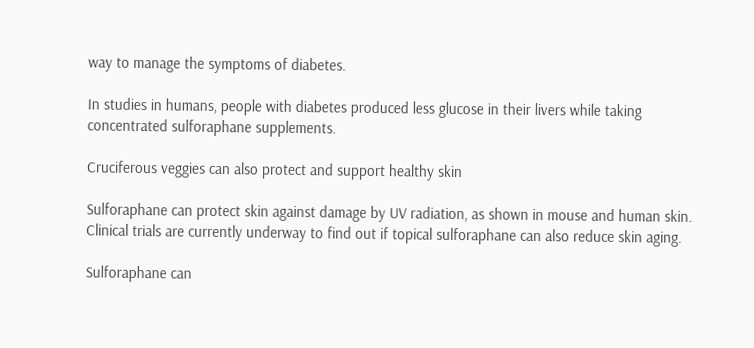way to manage the symptoms of diabetes.

In studies in humans, people with diabetes produced less glucose in their livers while taking concentrated sulforaphane supplements.

Cruciferous veggies can also protect and support healthy skin

Sulforaphane can protect skin against damage by UV radiation, as shown in mouse and human skin. Clinical trials are currently underway to find out if topical sulforaphane can also reduce skin aging.

Sulforaphane can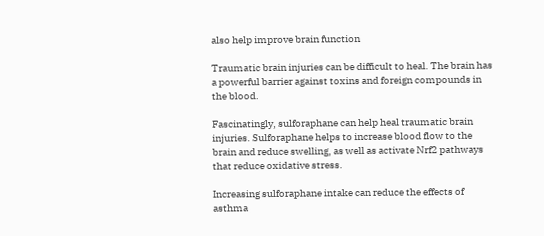also help improve brain function

Traumatic brain injuries can be difficult to heal. The brain has a powerful barrier against toxins and foreign compounds in the blood.

Fascinatingly, sulforaphane can help heal traumatic brain injuries. Sulforaphane helps to increase blood flow to the brain and reduce swelling, as well as activate Nrf2 pathways that reduce oxidative stress.

Increasing sulforaphane intake can reduce the effects of asthma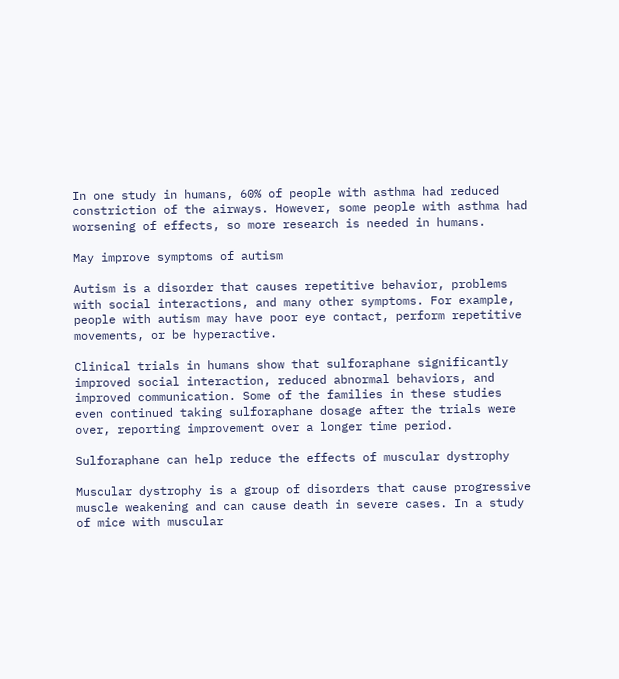In one study in humans, 60% of people with asthma had reduced constriction of the airways. However, some people with asthma had worsening of effects, so more research is needed in humans.

May improve symptoms of autism

Autism is a disorder that causes repetitive behavior, problems with social interactions, and many other symptoms. For example, people with autism may have poor eye contact, perform repetitive movements, or be hyperactive.

Clinical trials in humans show that sulforaphane significantly improved social interaction, reduced abnormal behaviors, and improved communication. Some of the families in these studies even continued taking sulforaphane dosage after the trials were over, reporting improvement over a longer time period.

Sulforaphane can help reduce the effects of muscular dystrophy

Muscular dystrophy is a group of disorders that cause progressive muscle weakening and can cause death in severe cases. In a study of mice with muscular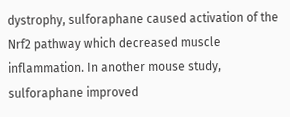dystrophy, sulforaphane caused activation of the Nrf2 pathway which decreased muscle inflammation. In another mouse study, sulforaphane improved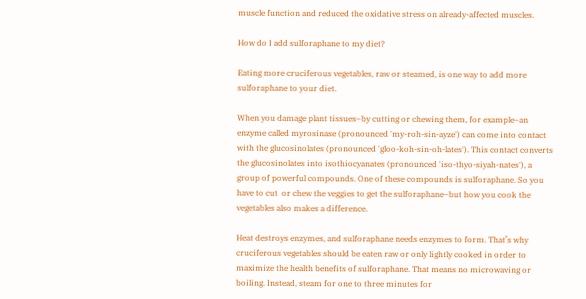muscle function and reduced the oxidative stress on already-affected muscles.

How do I add sulforaphane to my diet?

Eating more cruciferous vegetables, raw or steamed, is one way to add more sulforaphane to your diet.

When you damage plant tissues–by cutting or chewing them, for example–an enzyme called myrosinase (pronounced 'my-roh-sin-ayze') can come into contact with the glucosinolates (pronounced 'gloo-koh-sin-oh-lates'). This contact converts the glucosinolates into isothiocyanates (pronounced 'iso-thyo-siyah-nates'), a group of powerful compounds. One of these compounds is sulforaphane. So you have to cut  or chew the veggies to get the sulforaphane–but how you cook the vegetables also makes a difference.

Heat destroys enzymes, and sulforaphane needs enzymes to form. That’s why cruciferous vegetables should be eaten raw or only lightly cooked in order to maximize the health benefits of sulforaphane. That means no microwaving or boiling. Instead, steam for one to three minutes for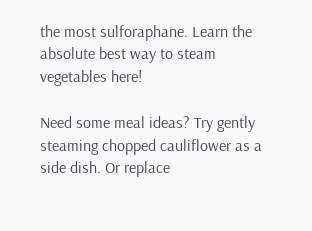the most sulforaphane. Learn the absolute best way to steam vegetables here!

Need some meal ideas? Try gently steaming chopped cauliflower as a side dish. Or replace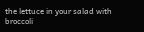the lettuce in your salad with broccoli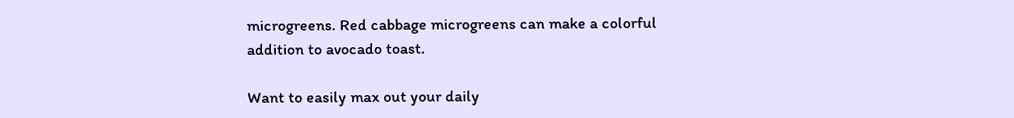microgreens. Red cabbage microgreens can make a colorful addition to avocado toast.

Want to easily max out your daily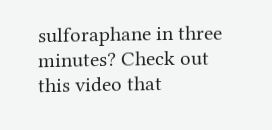sulforaphane in three minutes? Check out this video that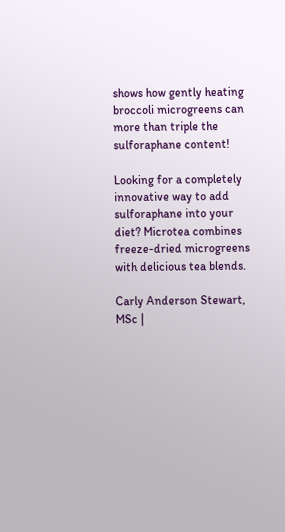shows how gently heating broccoli microgreens can more than triple the sulforaphane content!

Looking for a completely innovative way to add sulforaphane into your diet? Microtea combines freeze-dried microgreens with delicious tea blends.

Carly Anderson Stewart, MSc |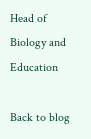Head of Biology and Education

Back to blog